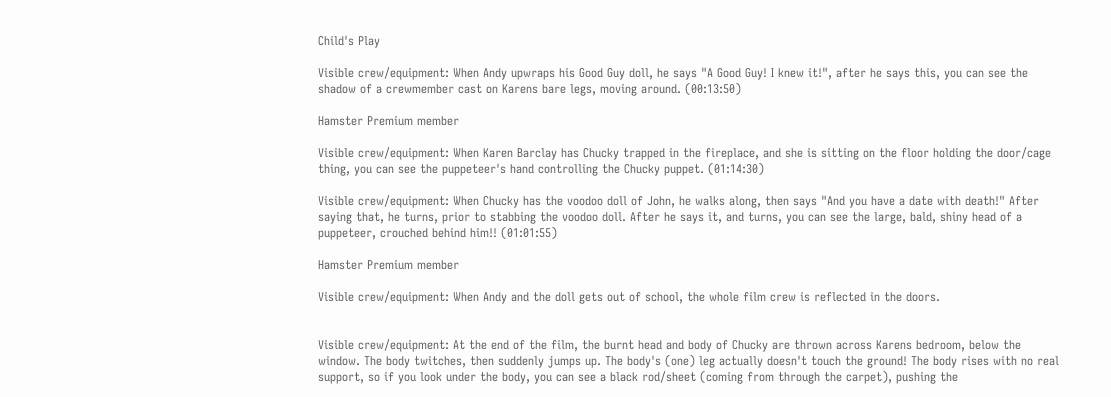Child's Play

Visible crew/equipment: When Andy upwraps his Good Guy doll, he says "A Good Guy! I knew it!", after he says this, you can see the shadow of a crewmember cast on Karens bare legs, moving around. (00:13:50)

Hamster Premium member

Visible crew/equipment: When Karen Barclay has Chucky trapped in the fireplace, and she is sitting on the floor holding the door/cage thing, you can see the puppeteer's hand controlling the Chucky puppet. (01:14:30)

Visible crew/equipment: When Chucky has the voodoo doll of John, he walks along, then says "And you have a date with death!" After saying that, he turns, prior to stabbing the voodoo doll. After he says it, and turns, you can see the large, bald, shiny head of a puppeteer, crouched behind him!! (01:01:55)

Hamster Premium member

Visible crew/equipment: When Andy and the doll gets out of school, the whole film crew is reflected in the doors.


Visible crew/equipment: At the end of the film, the burnt head and body of Chucky are thrown across Karens bedroom, below the window. The body twitches, then suddenly jumps up. The body's (one) leg actually doesn't touch the ground! The body rises with no real support, so if you look under the body, you can see a black rod/sheet (coming from through the carpet), pushing the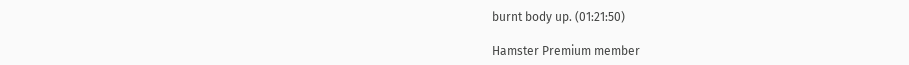burnt body up. (01:21:50)

Hamster Premium member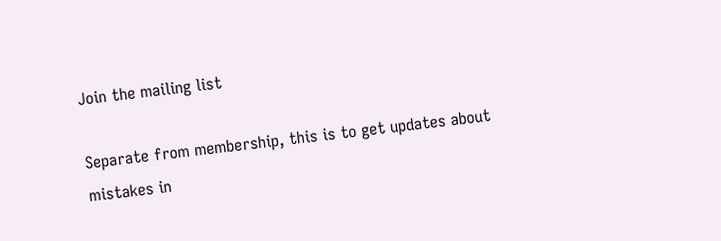Join the mailing list

Separate from membership, this is to get updates about mistakes in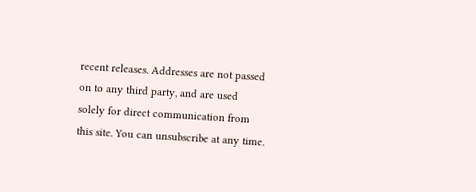recent releases. Addresses are not passed on to any third party, and are used solely for direct communication from this site. You can unsubscribe at any time.